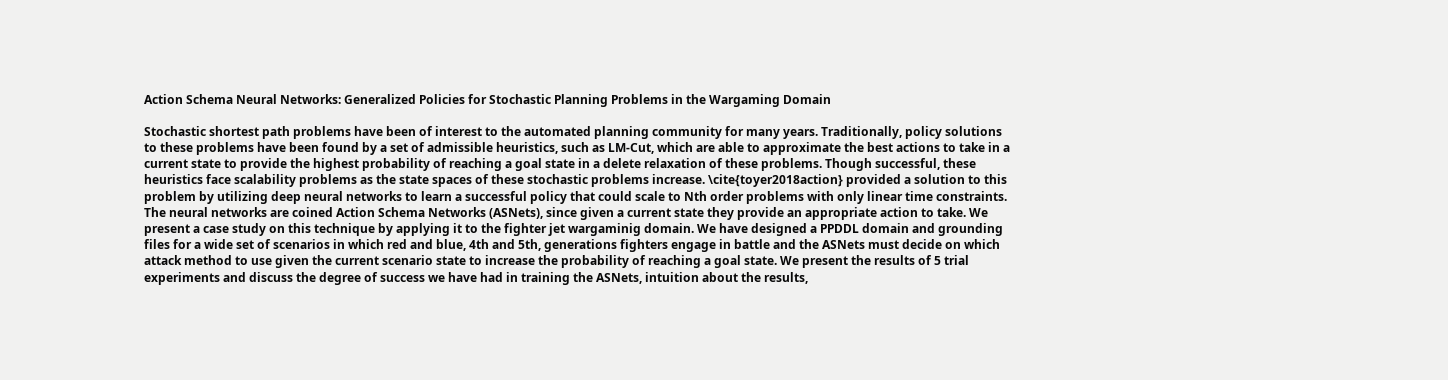Action Schema Neural Networks: Generalized Policies for Stochastic Planning Problems in the Wargaming Domain

Stochastic shortest path problems have been of interest to the automated planning community for many years. Traditionally, policy solutions to these problems have been found by a set of admissible heuristics, such as LM-Cut, which are able to approximate the best actions to take in a current state to provide the highest probability of reaching a goal state in a delete relaxation of these problems. Though successful, these heuristics face scalability problems as the state spaces of these stochastic problems increase. \cite{toyer2018action} provided a solution to this problem by utilizing deep neural networks to learn a successful policy that could scale to Nth order problems with only linear time constraints. The neural networks are coined Action Schema Networks (ASNets), since given a current state they provide an appropriate action to take. We present a case study on this technique by applying it to the fighter jet wargaminig domain. We have designed a PPDDL domain and grounding files for a wide set of scenarios in which red and blue, 4th and 5th, generations fighters engage in battle and the ASNets must decide on which attack method to use given the current scenario state to increase the probability of reaching a goal state. We present the results of 5 trial experiments and discuss the degree of success we have had in training the ASNets, intuition about the results,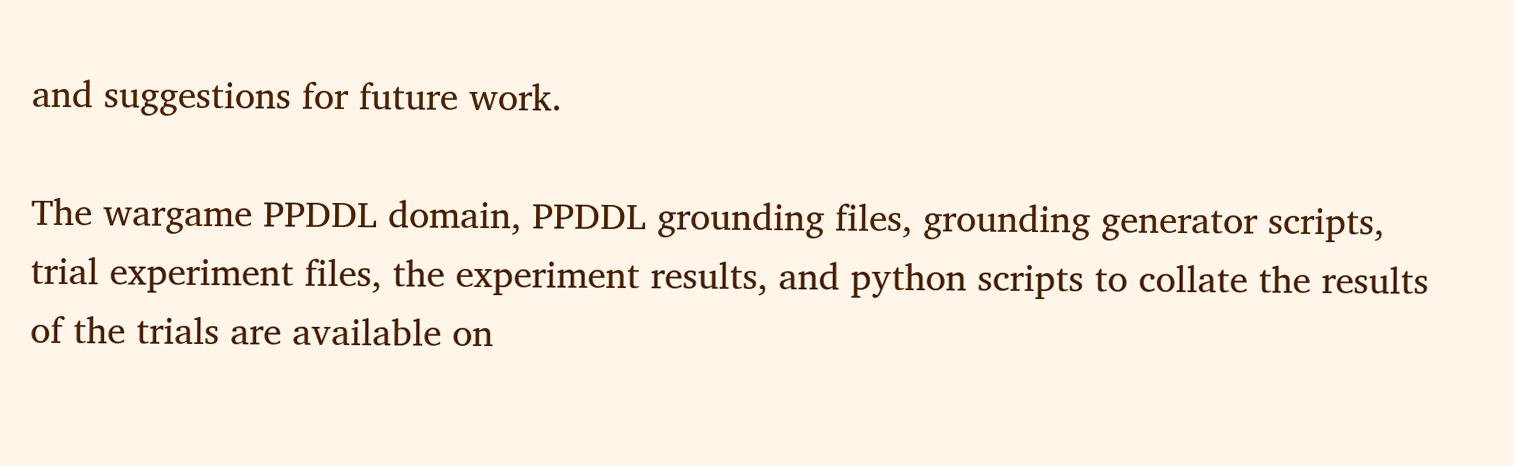and suggestions for future work.

The wargame PPDDL domain, PPDDL grounding files, grounding generator scripts, trial experiment files, the experiment results, and python scripts to collate the results of the trials are available on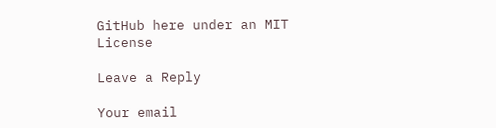GitHub here under an MIT License

Leave a Reply

Your email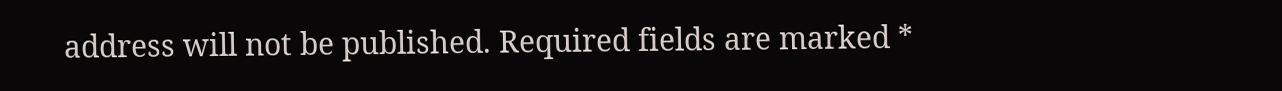address will not be published. Required fields are marked *